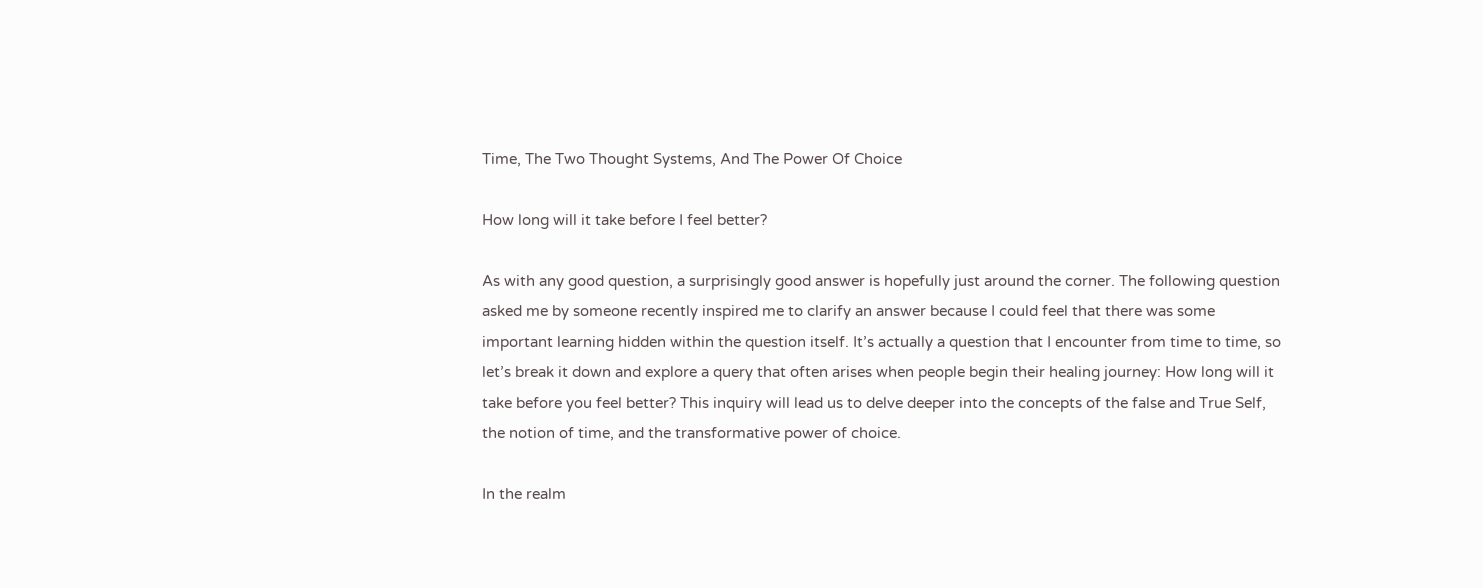Time, The Two Thought Systems, And The Power Of Choice

How long will it take before I feel better?

As with any good question, a surprisingly good answer is hopefully just around the corner. The following question asked me by someone recently inspired me to clarify an answer because I could feel that there was some important learning hidden within the question itself. It’s actually a question that I encounter from time to time, so let’s break it down and explore a query that often arises when people begin their healing journey: How long will it take before you feel better? This inquiry will lead us to delve deeper into the concepts of the false and True Self, the notion of time, and the transformative power of choice.

In the realm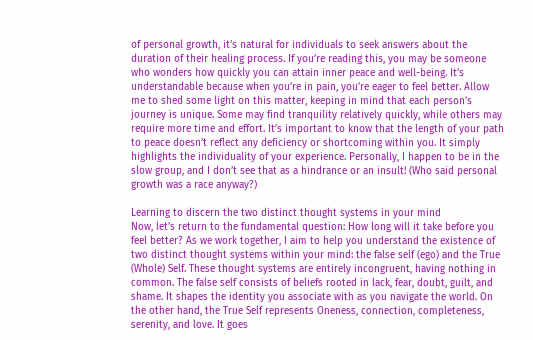of personal growth, it’s natural for individuals to seek answers about the duration of their healing process. If you’re reading this, you may be someone who wonders how quickly you can attain inner peace and well-being. It’s understandable because when you’re in pain, you’re eager to feel better. Allow me to shed some light on this matter, keeping in mind that each person’s journey is unique. Some may find tranquility relatively quickly, while others may require more time and effort. It’s important to know that the length of your path to peace doesn’t reflect any deficiency or shortcoming within you. It simply highlights the individuality of your experience. Personally, I happen to be in the slow group, and I don’t see that as a hindrance or an insult! (Who said personal growth was a race anyway?)

Learning to discern the two distinct thought systems in your mind
Now, let’s return to the fundamental question: How long will it take before you feel better? As we work together, I aim to help you understand the existence of two distinct thought systems within your mind: the false self (ego) and the True (Whole) Self. These thought systems are entirely incongruent, having nothing in common. The false self consists of beliefs rooted in lack, fear, doubt, guilt, and shame. It shapes the identity you associate with as you navigate the world. On the other hand, the True Self represents Oneness, connection, completeness, serenity, and love. It goes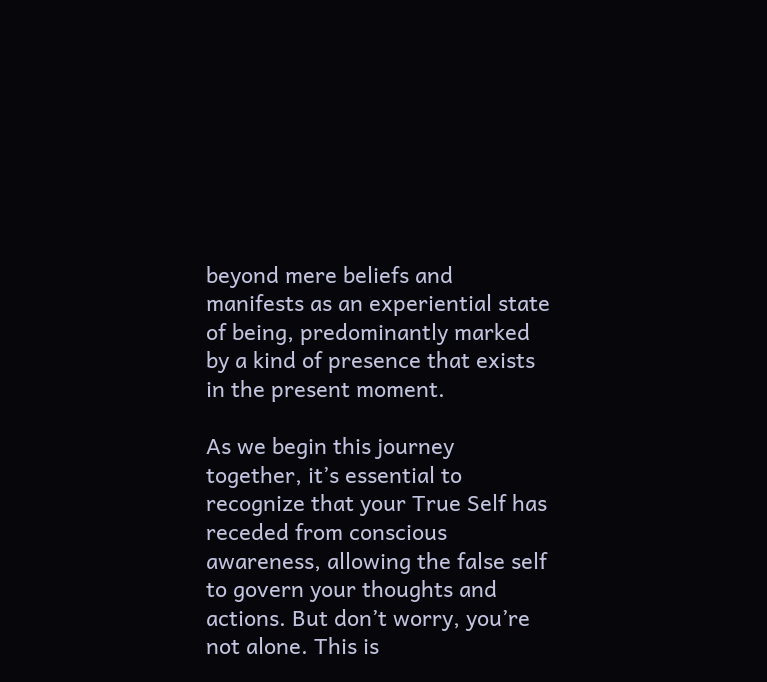beyond mere beliefs and manifests as an experiential state of being, predominantly marked by a kind of presence that exists in the present moment.

As we begin this journey together, it’s essential to recognize that your True Self has receded from conscious awareness, allowing the false self to govern your thoughts and actions. But don’t worry, you’re not alone. This is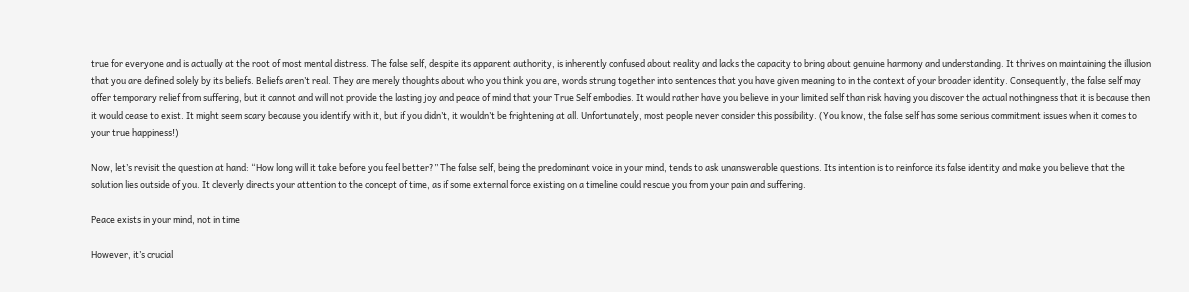true for everyone and is actually at the root of most mental distress. The false self, despite its apparent authority, is inherently confused about reality and lacks the capacity to bring about genuine harmony and understanding. It thrives on maintaining the illusion that you are defined solely by its beliefs. Beliefs aren’t real. They are merely thoughts about who you think you are, words strung together into sentences that you have given meaning to in the context of your broader identity. Consequently, the false self may offer temporary relief from suffering, but it cannot and will not provide the lasting joy and peace of mind that your True Self embodies. It would rather have you believe in your limited self than risk having you discover the actual nothingness that it is because then it would cease to exist. It might seem scary because you identify with it, but if you didn’t, it wouldn’t be frightening at all. Unfortunately, most people never consider this possibility. (You know, the false self has some serious commitment issues when it comes to your true happiness!)

Now, let’s revisit the question at hand: “How long will it take before you feel better?” The false self, being the predominant voice in your mind, tends to ask unanswerable questions. Its intention is to reinforce its false identity and make you believe that the solution lies outside of you. It cleverly directs your attention to the concept of time, as if some external force existing on a timeline could rescue you from your pain and suffering.

Peace exists in your mind, not in time

However, it’s crucial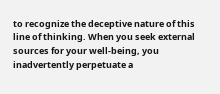to recognize the deceptive nature of this line of thinking. When you seek external sources for your well-being, you inadvertently perpetuate a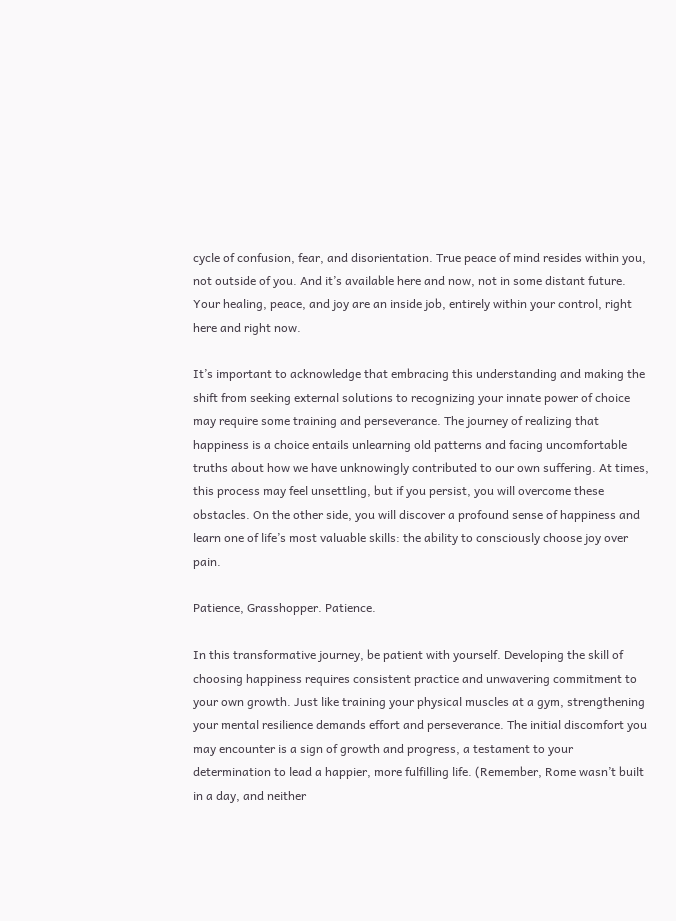cycle of confusion, fear, and disorientation. True peace of mind resides within you, not outside of you. And it’s available here and now, not in some distant future. Your healing, peace, and joy are an inside job, entirely within your control, right here and right now.

It’s important to acknowledge that embracing this understanding and making the shift from seeking external solutions to recognizing your innate power of choice may require some training and perseverance. The journey of realizing that happiness is a choice entails unlearning old patterns and facing uncomfortable truths about how we have unknowingly contributed to our own suffering. At times, this process may feel unsettling, but if you persist, you will overcome these obstacles. On the other side, you will discover a profound sense of happiness and learn one of life’s most valuable skills: the ability to consciously choose joy over pain.

Patience, Grasshopper. Patience.

In this transformative journey, be patient with yourself. Developing the skill of choosing happiness requires consistent practice and unwavering commitment to your own growth. Just like training your physical muscles at a gym, strengthening your mental resilience demands effort and perseverance. The initial discomfort you may encounter is a sign of growth and progress, a testament to your determination to lead a happier, more fulfilling life. (Remember, Rome wasn’t built in a day, and neither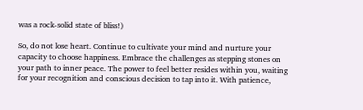was a rock-solid state of bliss!)

So, do not lose heart. Continue to cultivate your mind and nurture your capacity to choose happiness. Embrace the challenges as stepping stones on your path to inner peace. The power to feel better resides within you, waiting for your recognition and conscious decision to tap into it. With patience,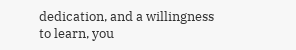dedication, and a willingness to learn, you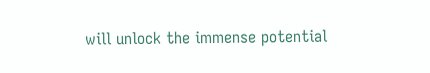will unlock the immense potential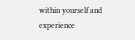within yourself and experience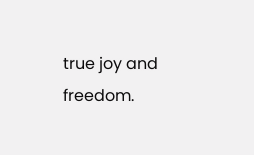true joy and freedom.